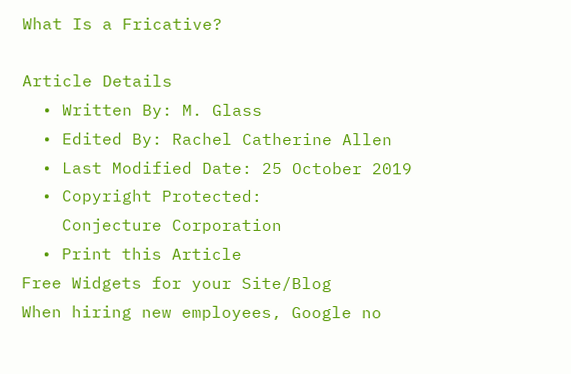What Is a Fricative?

Article Details
  • Written By: M. Glass
  • Edited By: Rachel Catherine Allen
  • Last Modified Date: 25 October 2019
  • Copyright Protected:
    Conjecture Corporation
  • Print this Article
Free Widgets for your Site/Blog
When hiring new employees, Google no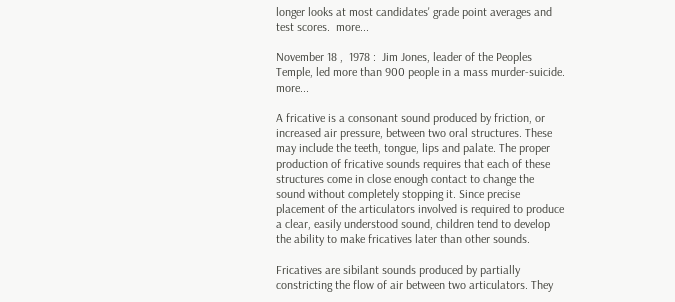longer looks at most candidates' grade point averages and test scores.  more...

November 18 ,  1978 :  Jim Jones, leader of the Peoples Temple, led more than 900 people in a mass murder-suicide.  more...

A fricative is a consonant sound produced by friction, or increased air pressure, between two oral structures. These may include the teeth, tongue, lips and palate. The proper production of fricative sounds requires that each of these structures come in close enough contact to change the sound without completely stopping it. Since precise placement of the articulators involved is required to produce a clear, easily understood sound, children tend to develop the ability to make fricatives later than other sounds.

Fricatives are sibilant sounds produced by partially constricting the flow of air between two articulators. They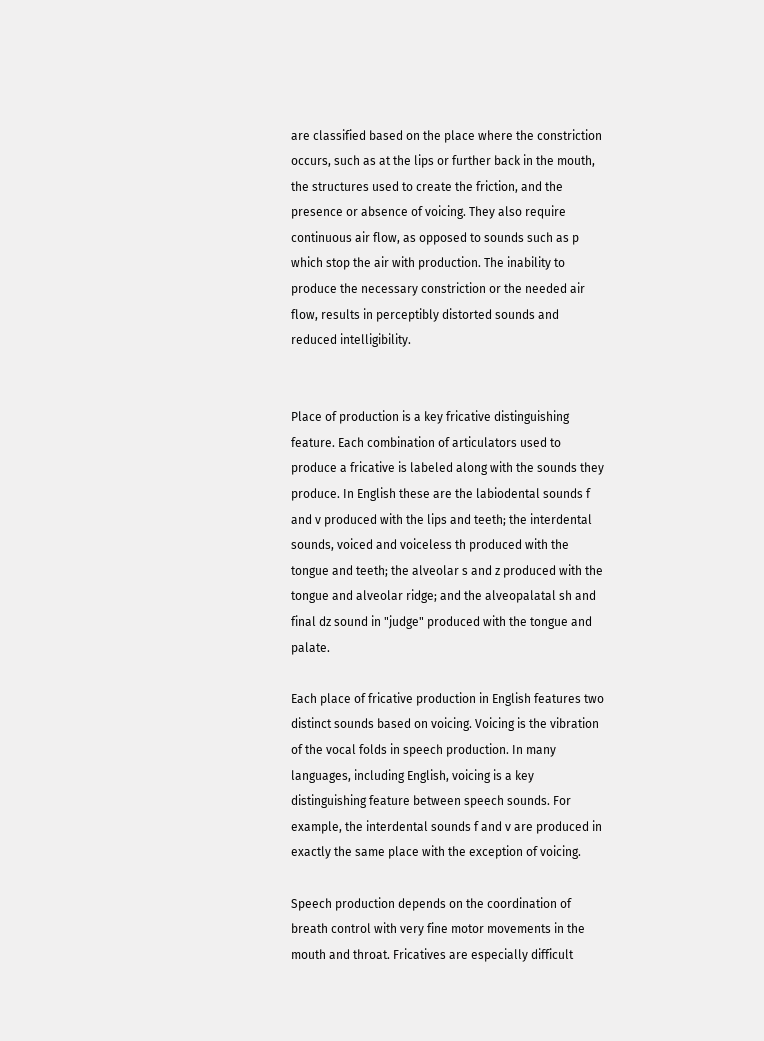are classified based on the place where the constriction occurs, such as at the lips or further back in the mouth, the structures used to create the friction, and the presence or absence of voicing. They also require continuous air flow, as opposed to sounds such as p which stop the air with production. The inability to produce the necessary constriction or the needed air flow, results in perceptibly distorted sounds and reduced intelligibility.


Place of production is a key fricative distinguishing feature. Each combination of articulators used to produce a fricative is labeled along with the sounds they produce. In English these are the labiodental sounds f and v produced with the lips and teeth; the interdental sounds, voiced and voiceless th produced with the tongue and teeth; the alveolar s and z produced with the tongue and alveolar ridge; and the alveopalatal sh and final dz sound in "judge" produced with the tongue and palate.

Each place of fricative production in English features two distinct sounds based on voicing. Voicing is the vibration of the vocal folds in speech production. In many languages, including English, voicing is a key distinguishing feature between speech sounds. For example, the interdental sounds f and v are produced in exactly the same place with the exception of voicing.

Speech production depends on the coordination of breath control with very fine motor movements in the mouth and throat. Fricatives are especially difficult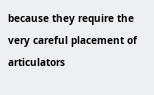because they require the very careful placement of articulators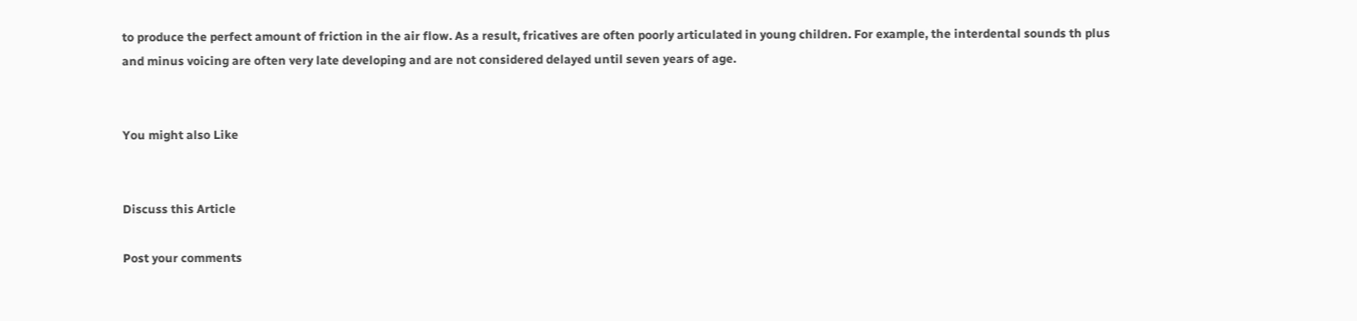to produce the perfect amount of friction in the air flow. As a result, fricatives are often poorly articulated in young children. For example, the interdental sounds th plus and minus voicing are often very late developing and are not considered delayed until seven years of age.


You might also Like


Discuss this Article

Post your comments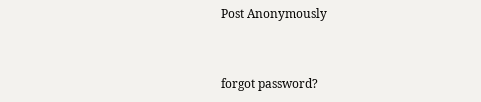Post Anonymously


forgot password?